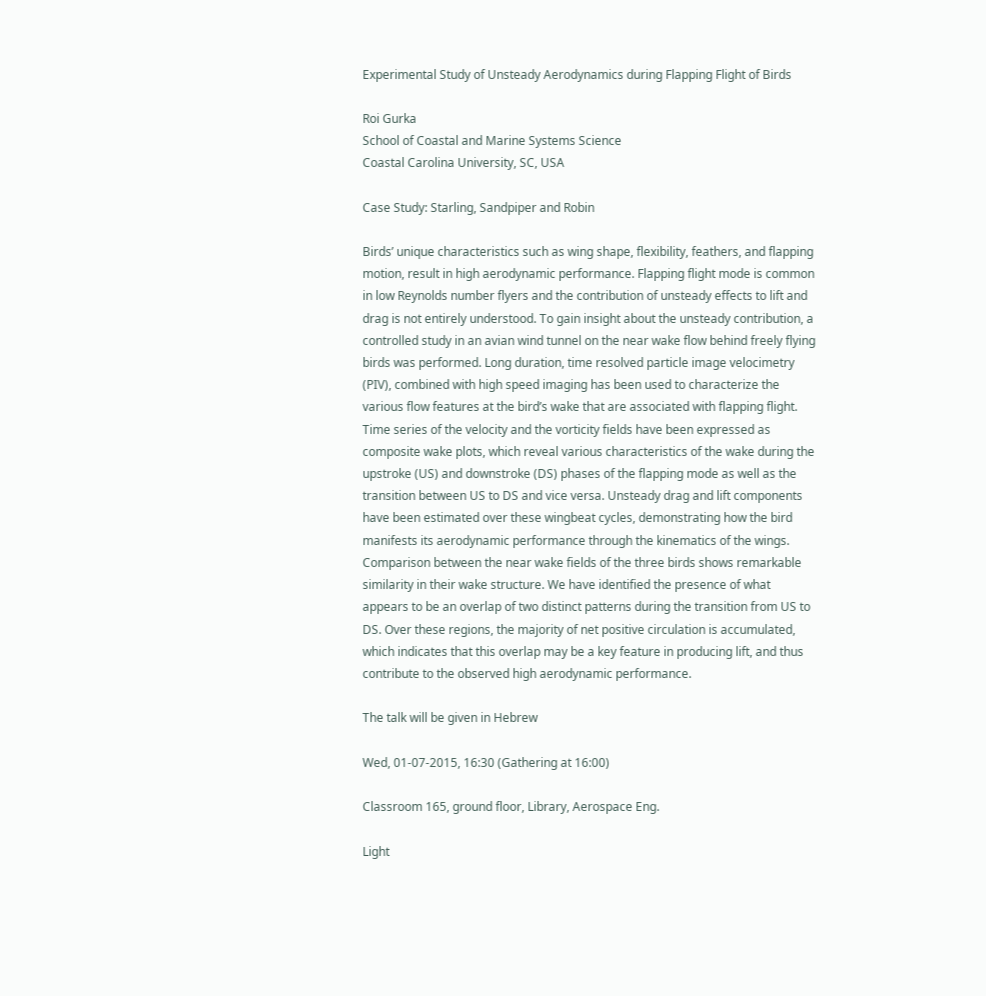Experimental Study of Unsteady Aerodynamics during Flapping Flight of Birds

Roi Gurka
School of Coastal and Marine Systems Science
Coastal Carolina University, SC, USA

Case Study: Starling, Sandpiper and Robin

Birds’ unique characteristics such as wing shape, flexibility, feathers, and flapping motion, result in high aerodynamic performance. Flapping flight mode is common in low Reynolds number flyers and the contribution of unsteady effects to lift and drag is not entirely understood. To gain insight about the unsteady contribution, a controlled study in an avian wind tunnel on the near wake flow behind freely flying birds was performed. Long duration, time resolved particle image velocimetry (PIV), combined with high speed imaging has been used to characterize the various flow features at the bird’s wake that are associated with flapping flight. Time series of the velocity and the vorticity fields have been expressed as composite wake plots, which reveal various characteristics of the wake during the upstroke (US) and downstroke (DS) phases of the flapping mode as well as the transition between US to DS and vice versa. Unsteady drag and lift components have been estimated over these wingbeat cycles, demonstrating how the bird manifests its aerodynamic performance through the kinematics of the wings. Comparison between the near wake fields of the three birds shows remarkable similarity in their wake structure. We have identified the presence of what appears to be an overlap of two distinct patterns during the transition from US to DS. Over these regions, the majority of net positive circulation is accumulated, which indicates that this overlap may be a key feature in producing lift, and thus contribute to the observed high aerodynamic performance.

The talk will be given in Hebrew

Wed, 01-07-2015, 16:30 (Gathering at 16:00)

Classroom 165, ground floor, Library, Aerospace Eng.

Light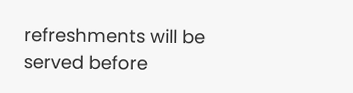refreshments will be served before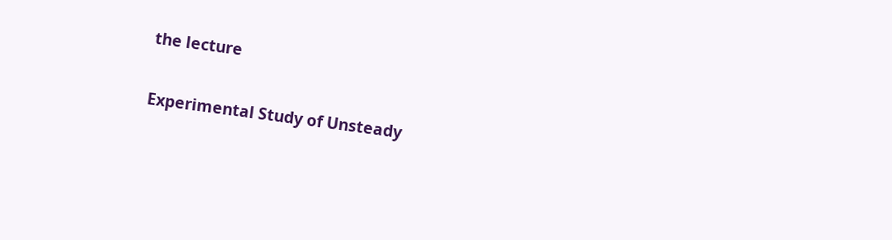the lecture

Experimental Study of Unsteady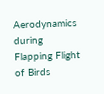Aerodynamics during Flapping Flight of Birds